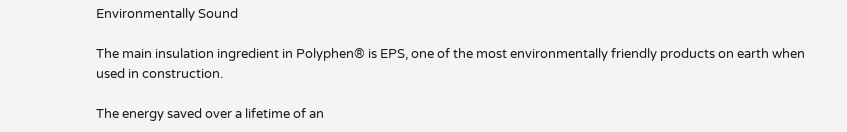Environmentally Sound

The main insulation ingredient in Polyphen® is EPS, one of the most environmentally friendly products on earth when used in construction.

The energy saved over a lifetime of an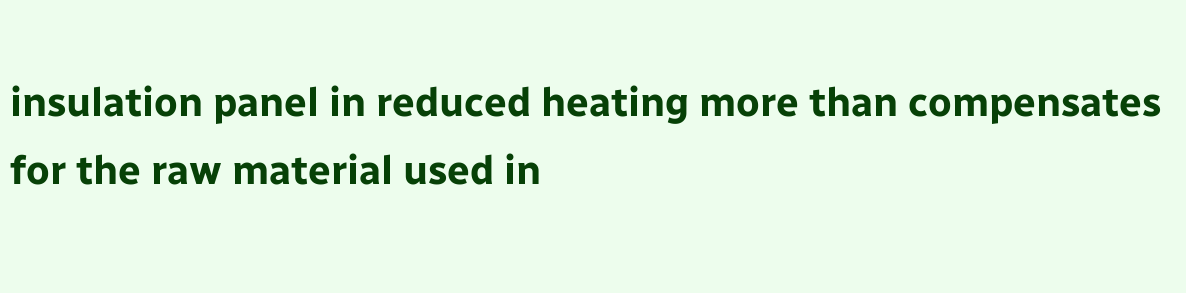insulation panel in reduced heating more than compensates for the raw material used in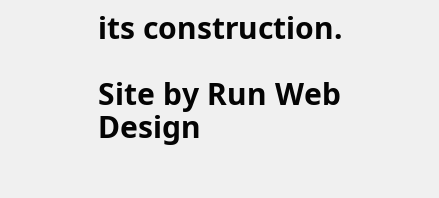its construction.

Site by Run Web Design